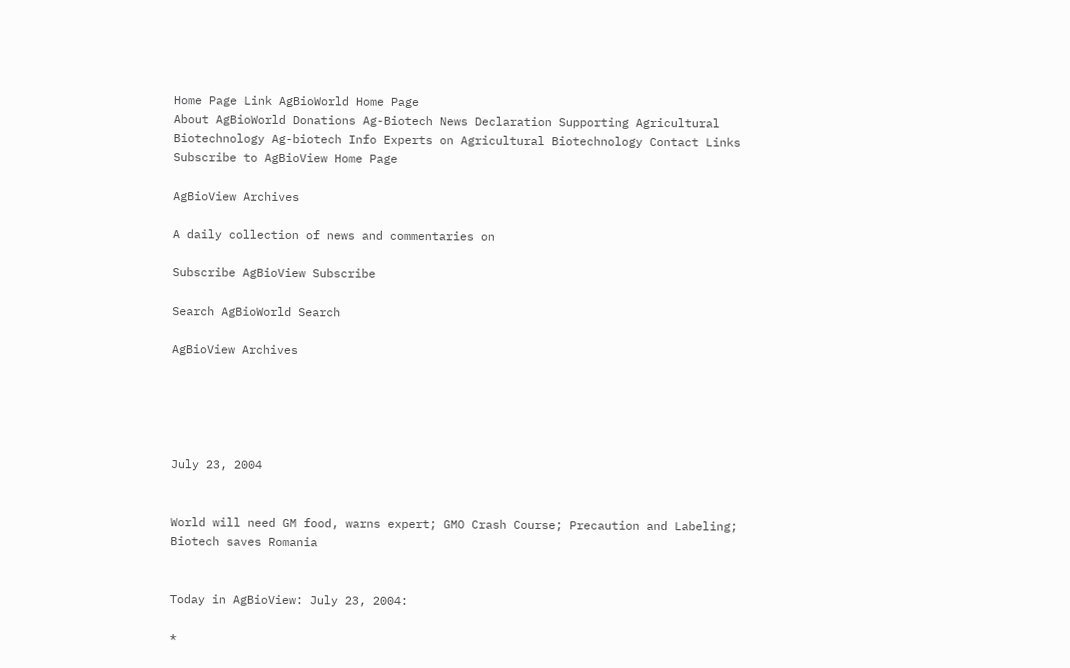Home Page Link AgBioWorld Home Page
About AgBioWorld Donations Ag-Biotech News Declaration Supporting Agricultural Biotechnology Ag-biotech Info Experts on Agricultural Biotechnology Contact Links Subscribe to AgBioView Home Page

AgBioView Archives

A daily collection of news and commentaries on

Subscribe AgBioView Subscribe

Search AgBioWorld Search

AgBioView Archives





July 23, 2004


World will need GM food, warns expert; GMO Crash Course; Precaution and Labeling; Biotech saves Romania


Today in AgBioView: July 23, 2004:

*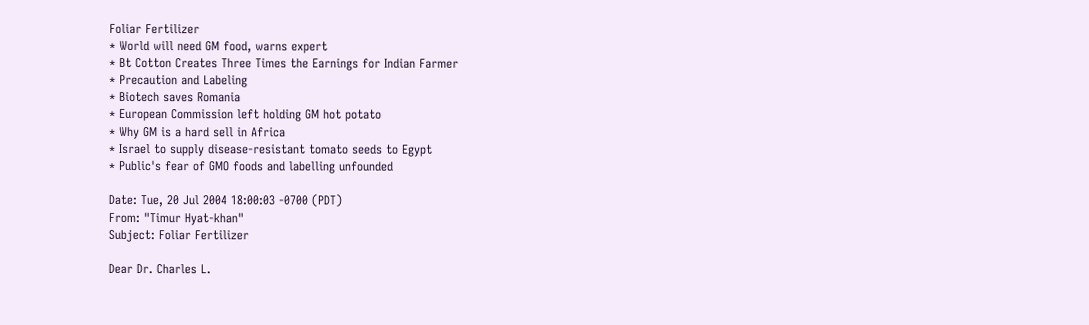Foliar Fertilizer
* World will need GM food, warns expert
* Bt Cotton Creates Three Times the Earnings for Indian Farmer
* Precaution and Labeling
* Biotech saves Romania
* European Commission left holding GM hot potato
* Why GM is a hard sell in Africa
* Israel to supply disease-resistant tomato seeds to Egypt
* Public's fear of GMO foods and labelling unfounded

Date: Tue, 20 Jul 2004 18:00:03 -0700 (PDT)
From: "Timur Hyat-khan"
Subject: Foliar Fertilizer

Dear Dr. Charles L.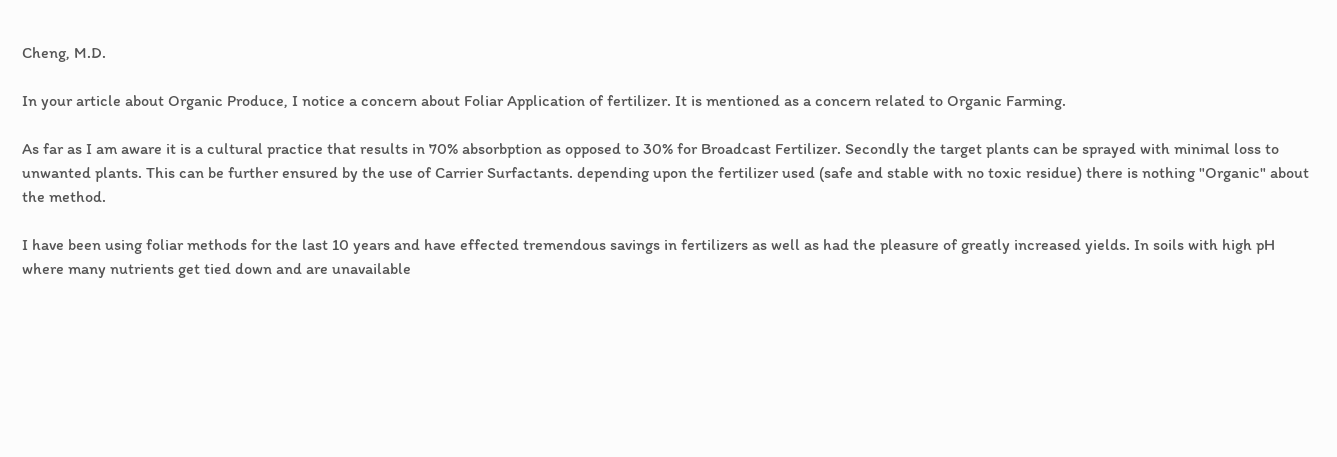Cheng, M.D.

In your article about Organic Produce, I notice a concern about Foliar Application of fertilizer. It is mentioned as a concern related to Organic Farming.

As far as I am aware it is a cultural practice that results in 70% absorbption as opposed to 30% for Broadcast Fertilizer. Secondly the target plants can be sprayed with minimal loss to unwanted plants. This can be further ensured by the use of Carrier Surfactants. depending upon the fertilizer used (safe and stable with no toxic residue) there is nothing "Organic" about the method.

I have been using foliar methods for the last 10 years and have effected tremendous savings in fertilizers as well as had the pleasure of greatly increased yields. In soils with high pH where many nutrients get tied down and are unavailable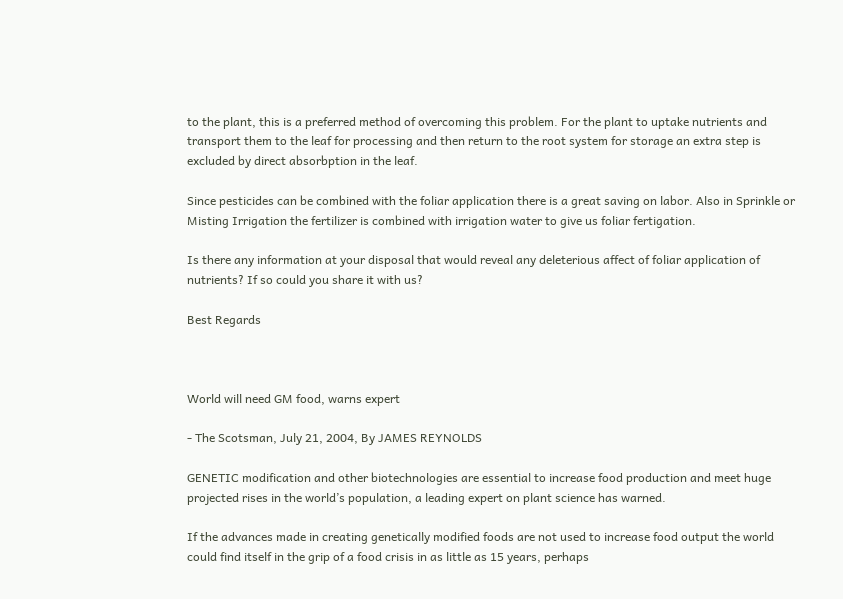to the plant, this is a preferred method of overcoming this problem. For the plant to uptake nutrients and transport them to the leaf for processing and then return to the root system for storage an extra step is excluded by direct absorbption in the leaf.

Since pesticides can be combined with the foliar application there is a great saving on labor. Also in Sprinkle or Misting Irrigation the fertilizer is combined with irrigation water to give us foliar fertigation.

Is there any information at your disposal that would reveal any deleterious affect of foliar application of nutrients? If so could you share it with us?

Best Regards



World will need GM food, warns expert

- The Scotsman, July 21, 2004, By JAMES REYNOLDS

GENETIC modification and other biotechnologies are essential to increase food production and meet huge projected rises in the world’s population, a leading expert on plant science has warned.

If the advances made in creating genetically modified foods are not used to increase food output the world could find itself in the grip of a food crisis in as little as 15 years, perhaps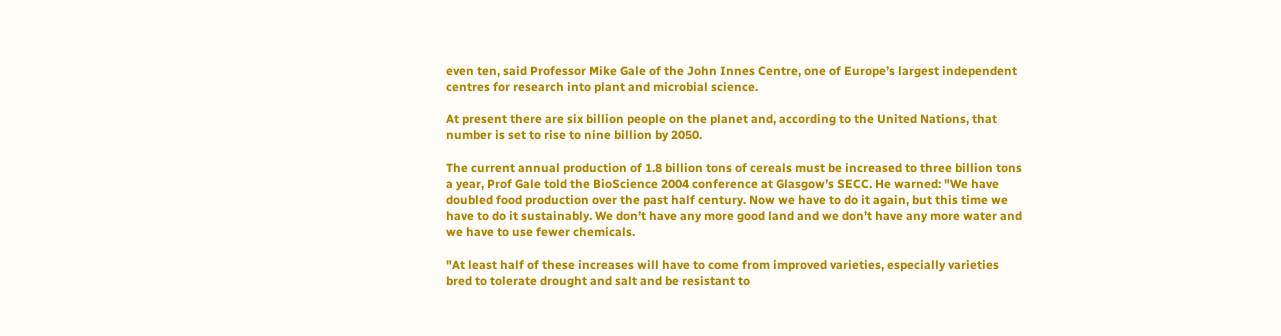even ten, said Professor Mike Gale of the John Innes Centre, one of Europe’s largest independent centres for research into plant and microbial science.

At present there are six billion people on the planet and, according to the United Nations, that number is set to rise to nine billion by 2050.

The current annual production of 1.8 billion tons of cereals must be increased to three billion tons a year, Prof Gale told the BioScience 2004 conference at Glasgow’s SECC. He warned: "We have doubled food production over the past half century. Now we have to do it again, but this time we have to do it sustainably. We don’t have any more good land and we don’t have any more water and we have to use fewer chemicals.

"At least half of these increases will have to come from improved varieties, especially varieties bred to tolerate drought and salt and be resistant to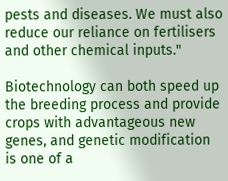pests and diseases. We must also reduce our reliance on fertilisers and other chemical inputs."

Biotechnology can both speed up the breeding process and provide crops with advantageous new genes, and genetic modification is one of a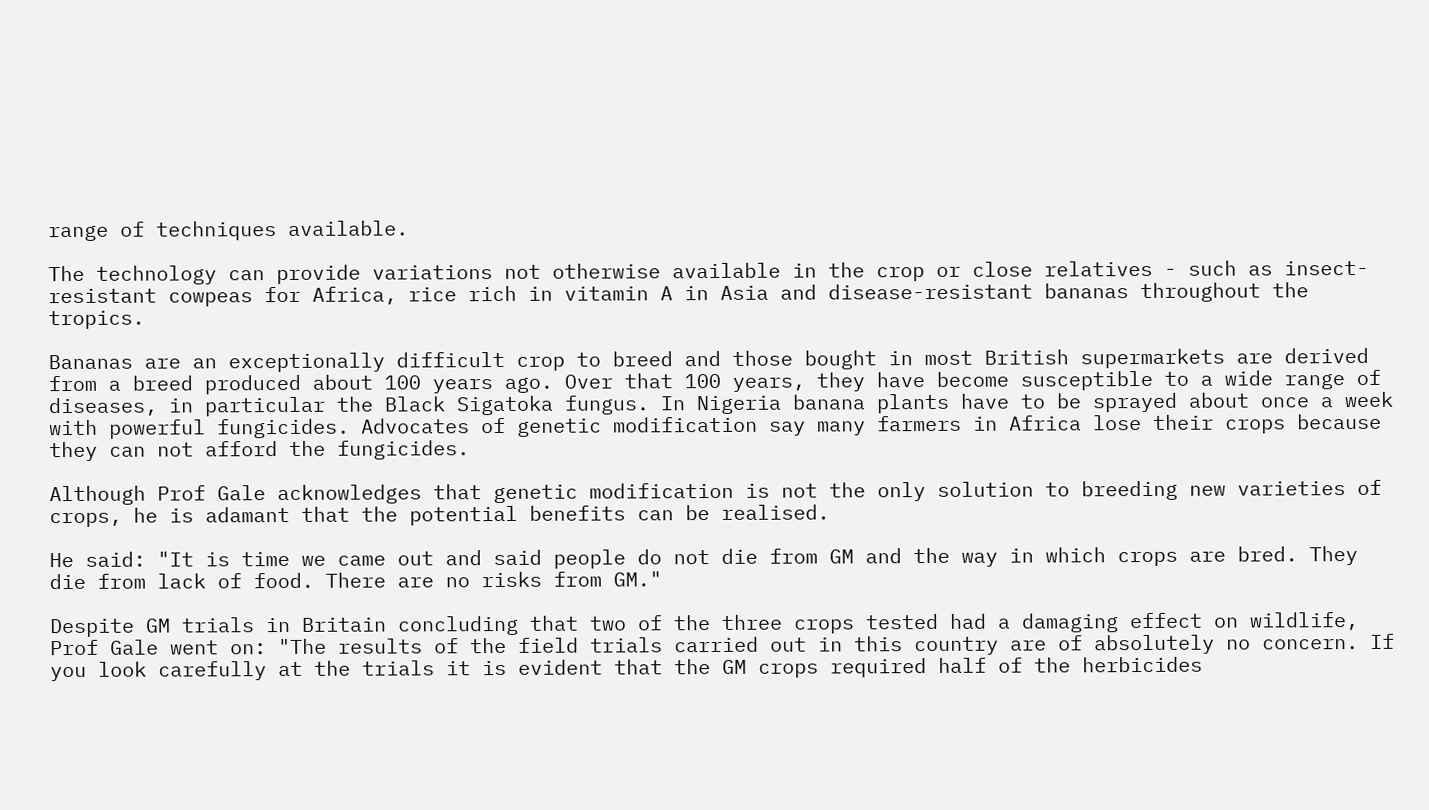range of techniques available.

The technology can provide variations not otherwise available in the crop or close relatives - such as insect-resistant cowpeas for Africa, rice rich in vitamin A in Asia and disease-resistant bananas throughout the tropics.

Bananas are an exceptionally difficult crop to breed and those bought in most British supermarkets are derived from a breed produced about 100 years ago. Over that 100 years, they have become susceptible to a wide range of diseases, in particular the Black Sigatoka fungus. In Nigeria banana plants have to be sprayed about once a week with powerful fungicides. Advocates of genetic modification say many farmers in Africa lose their crops because they can not afford the fungicides.

Although Prof Gale acknowledges that genetic modification is not the only solution to breeding new varieties of crops, he is adamant that the potential benefits can be realised.

He said: "It is time we came out and said people do not die from GM and the way in which crops are bred. They die from lack of food. There are no risks from GM."

Despite GM trials in Britain concluding that two of the three crops tested had a damaging effect on wildlife, Prof Gale went on: "The results of the field trials carried out in this country are of absolutely no concern. If you look carefully at the trials it is evident that the GM crops required half of the herbicides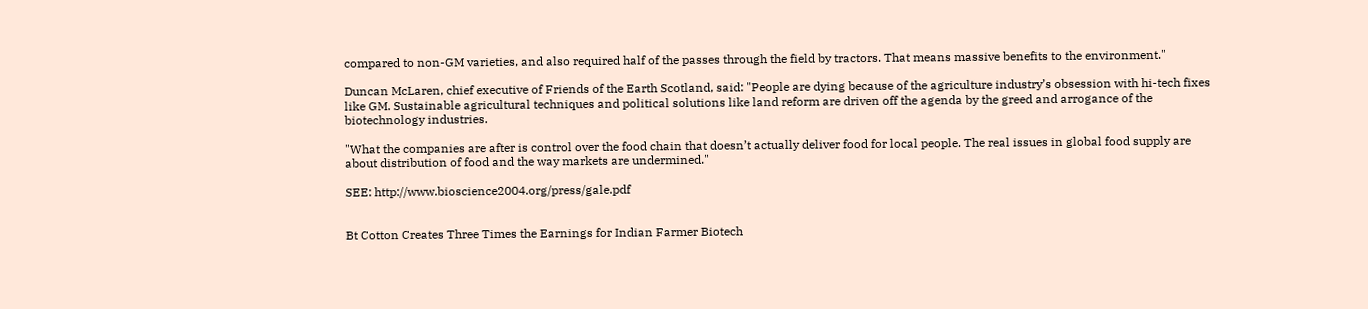compared to non-GM varieties, and also required half of the passes through the field by tractors. That means massive benefits to the environment."

Duncan McLaren, chief executive of Friends of the Earth Scotland, said: "People are dying because of the agriculture industry’s obsession with hi-tech fixes like GM. Sustainable agricultural techniques and political solutions like land reform are driven off the agenda by the greed and arrogance of the biotechnology industries.

"What the companies are after is control over the food chain that doesn’t actually deliver food for local people. The real issues in global food supply are about distribution of food and the way markets are undermined."

SEE: http://www.bioscience2004.org/press/gale.pdf


Bt Cotton Creates Three Times the Earnings for Indian Farmer Biotech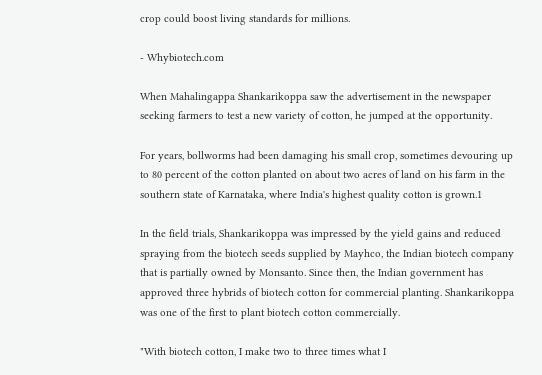crop could boost living standards for millions.

- Whybiotech.com

When Mahalingappa Shankarikoppa saw the advertisement in the newspaper seeking farmers to test a new variety of cotton, he jumped at the opportunity.

For years, bollworms had been damaging his small crop, sometimes devouring up to 80 percent of the cotton planted on about two acres of land on his farm in the southern state of Karnataka, where India's highest quality cotton is grown.1

In the field trials, Shankarikoppa was impressed by the yield gains and reduced spraying from the biotech seeds supplied by Mayhco, the Indian biotech company that is partially owned by Monsanto. Since then, the Indian government has approved three hybrids of biotech cotton for commercial planting. Shankarikoppa was one of the first to plant biotech cotton commercially.

"With biotech cotton, I make two to three times what I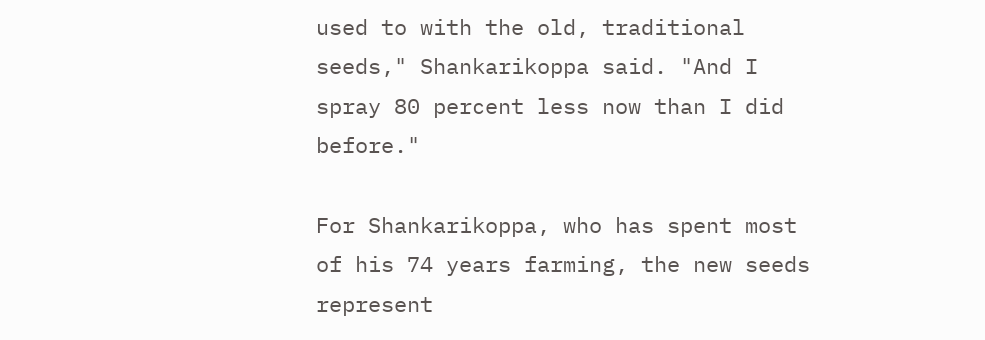used to with the old, traditional seeds," Shankarikoppa said. "And I spray 80 percent less now than I did before."

For Shankarikoppa, who has spent most of his 74 years farming, the new seeds represent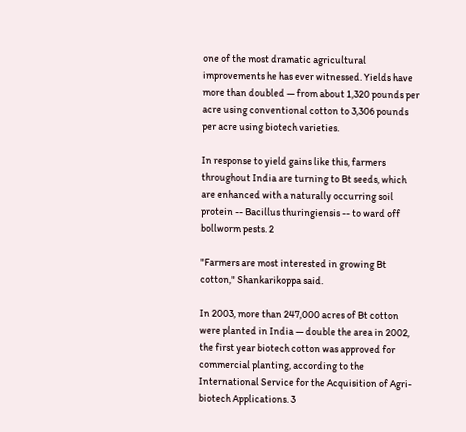one of the most dramatic agricultural improvements he has ever witnessed. Yields have more than doubled — from about 1,320 pounds per acre using conventional cotton to 3,306 pounds per acre using biotech varieties.

In response to yield gains like this, farmers throughout India are turning to Bt seeds, which are enhanced with a naturally occurring soil protein -- Bacillus thuringiensis -- to ward off bollworm pests. 2

"Farmers are most interested in growing Bt cotton," Shankarikoppa said.

In 2003, more than 247,000 acres of Bt cotton were planted in India — double the area in 2002, the first year biotech cotton was approved for commercial planting, according to the International Service for the Acquisition of Agri-biotech Applications. 3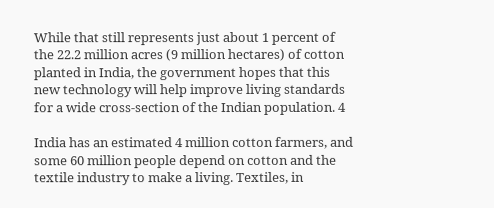While that still represents just about 1 percent of the 22.2 million acres (9 million hectares) of cotton planted in India, the government hopes that this new technology will help improve living standards for a wide cross-section of the Indian population. 4

India has an estimated 4 million cotton farmers, and some 60 million people depend on cotton and the textile industry to make a living. Textiles, in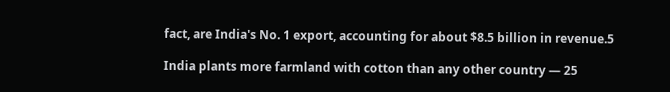fact, are India's No. 1 export, accounting for about $8.5 billion in revenue.5

India plants more farmland with cotton than any other country — 25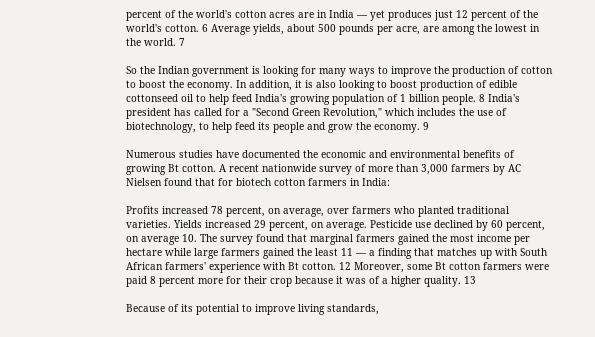percent of the world's cotton acres are in India — yet produces just 12 percent of the world's cotton. 6 Average yields, about 500 pounds per acre, are among the lowest in the world. 7

So the Indian government is looking for many ways to improve the production of cotton to boost the economy. In addition, it is also looking to boost production of edible cottonseed oil to help feed India's growing population of 1 billion people. 8 India's president has called for a "Second Green Revolution," which includes the use of biotechnology, to help feed its people and grow the economy. 9

Numerous studies have documented the economic and environmental benefits of growing Bt cotton. A recent nationwide survey of more than 3,000 farmers by AC Nielsen found that for biotech cotton farmers in India:

Profits increased 78 percent, on average, over farmers who planted traditional varieties. Yields increased 29 percent, on average. Pesticide use declined by 60 percent, on average 10. The survey found that marginal farmers gained the most income per hectare while large farmers gained the least 11 — a finding that matches up with South African farmers' experience with Bt cotton. 12 Moreover, some Bt cotton farmers were paid 8 percent more for their crop because it was of a higher quality. 13

Because of its potential to improve living standards,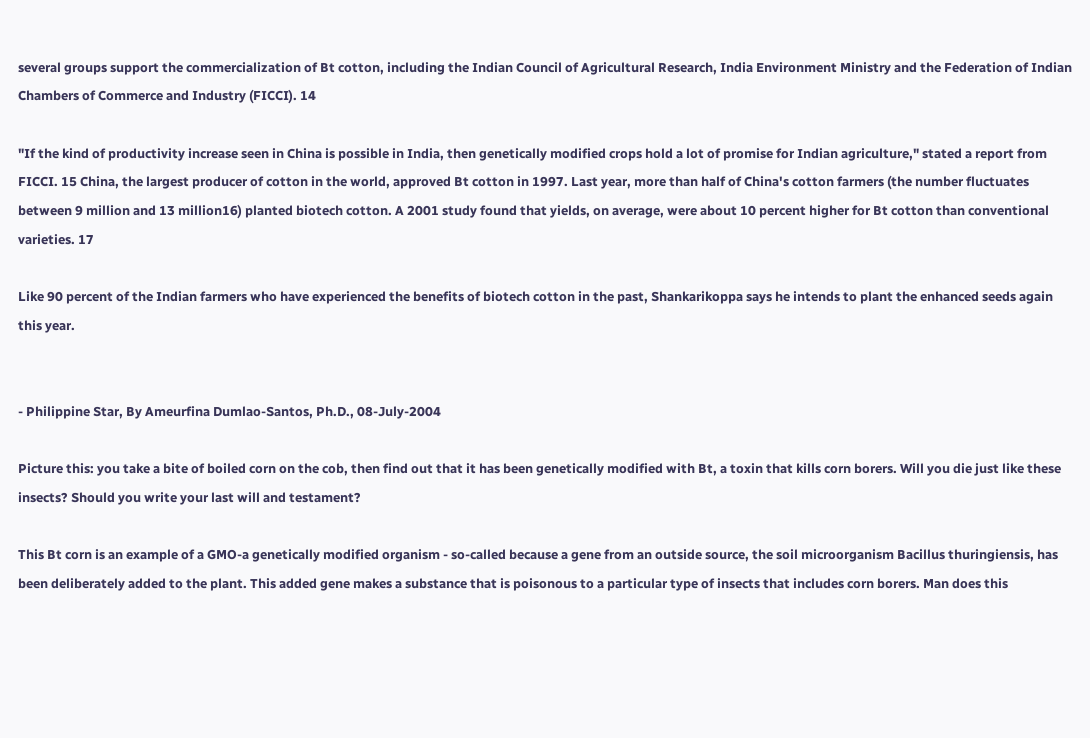several groups support the commercialization of Bt cotton, including the Indian Council of Agricultural Research, India Environment Ministry and the Federation of Indian Chambers of Commerce and Industry (FICCI). 14

"If the kind of productivity increase seen in China is possible in India, then genetically modified crops hold a lot of promise for Indian agriculture," stated a report from FICCI. 15 China, the largest producer of cotton in the world, approved Bt cotton in 1997. Last year, more than half of China's cotton farmers (the number fluctuates between 9 million and 13 million16) planted biotech cotton. A 2001 study found that yields, on average, were about 10 percent higher for Bt cotton than conventional varieties. 17

Like 90 percent of the Indian farmers who have experienced the benefits of biotech cotton in the past, Shankarikoppa says he intends to plant the enhanced seeds again this year.


- Philippine Star, By Ameurfina Dumlao-Santos, Ph.D., 08-July-2004

Picture this: you take a bite of boiled corn on the cob, then find out that it has been genetically modified with Bt, a toxin that kills corn borers. Will you die just like these insects? Should you write your last will and testament?

This Bt corn is an example of a GMO-a genetically modified organism - so-called because a gene from an outside source, the soil microorganism Bacillus thuringiensis, has been deliberately added to the plant. This added gene makes a substance that is poisonous to a particular type of insects that includes corn borers. Man does this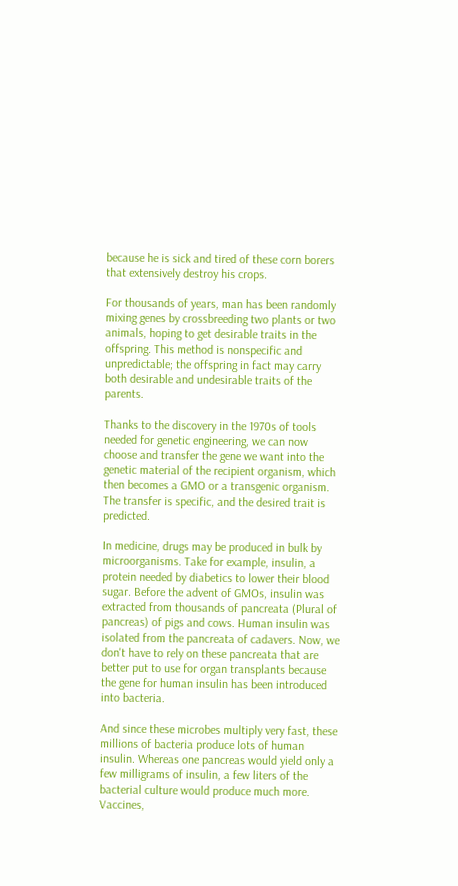because he is sick and tired of these corn borers that extensively destroy his crops.

For thousands of years, man has been randomly mixing genes by crossbreeding two plants or two animals, hoping to get desirable traits in the offspring. This method is nonspecific and unpredictable; the offspring in fact may carry both desirable and undesirable traits of the parents.

Thanks to the discovery in the 1970s of tools needed for genetic engineering, we can now choose and transfer the gene we want into the genetic material of the recipient organism, which then becomes a GMO or a transgenic organism. The transfer is specific, and the desired trait is predicted.

In medicine, drugs may be produced in bulk by microorganisms. Take for example, insulin, a protein needed by diabetics to lower their blood sugar. Before the advent of GMOs, insulin was extracted from thousands of pancreata (Plural of pancreas) of pigs and cows. Human insulin was isolated from the pancreata of cadavers. Now, we don't have to rely on these pancreata that are better put to use for organ transplants because the gene for human insulin has been introduced into bacteria.

And since these microbes multiply very fast, these millions of bacteria produce lots of human insulin. Whereas one pancreas would yield only a few milligrams of insulin, a few liters of the bacterial culture would produce much more. Vaccines,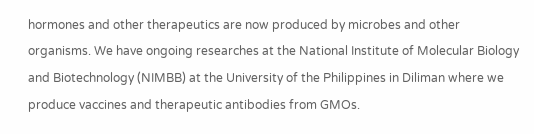hormones and other therapeutics are now produced by microbes and other organisms. We have ongoing researches at the National Institute of Molecular Biology and Biotechnology (NIMBB) at the University of the Philippines in Diliman where we produce vaccines and therapeutic antibodies from GMOs.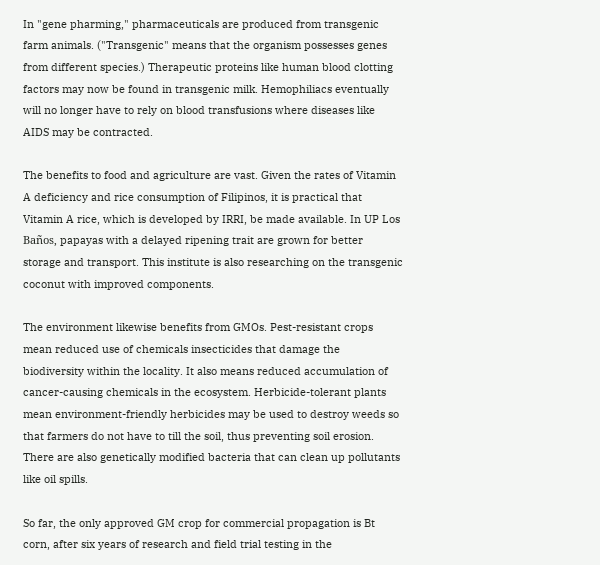In "gene pharming," pharmaceuticals are produced from transgenic farm animals. ("Transgenic" means that the organism possesses genes from different species.) Therapeutic proteins like human blood clotting factors may now be found in transgenic milk. Hemophiliacs eventually will no longer have to rely on blood transfusions where diseases like AIDS may be contracted.

The benefits to food and agriculture are vast. Given the rates of Vitamin A deficiency and rice consumption of Filipinos, it is practical that Vitamin A rice, which is developed by IRRI, be made available. In UP Los Baños, papayas with a delayed ripening trait are grown for better storage and transport. This institute is also researching on the transgenic coconut with improved components.

The environment likewise benefits from GMOs. Pest-resistant crops mean reduced use of chemicals insecticides that damage the biodiversity within the locality. It also means reduced accumulation of cancer-causing chemicals in the ecosystem. Herbicide-tolerant plants mean environment-friendly herbicides may be used to destroy weeds so that farmers do not have to till the soil, thus preventing soil erosion. There are also genetically modified bacteria that can clean up pollutants like oil spills.

So far, the only approved GM crop for commercial propagation is Bt corn, after six years of research and field trial testing in the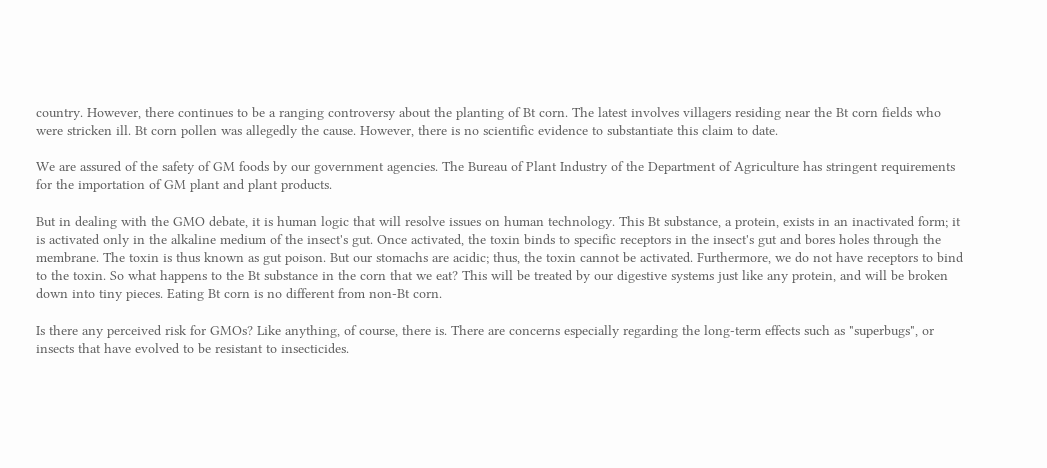country. However, there continues to be a ranging controversy about the planting of Bt corn. The latest involves villagers residing near the Bt corn fields who were stricken ill. Bt corn pollen was allegedly the cause. However, there is no scientific evidence to substantiate this claim to date.

We are assured of the safety of GM foods by our government agencies. The Bureau of Plant Industry of the Department of Agriculture has stringent requirements for the importation of GM plant and plant products.

But in dealing with the GMO debate, it is human logic that will resolve issues on human technology. This Bt substance, a protein, exists in an inactivated form; it is activated only in the alkaline medium of the insect's gut. Once activated, the toxin binds to specific receptors in the insect's gut and bores holes through the membrane. The toxin is thus known as gut poison. But our stomachs are acidic; thus, the toxin cannot be activated. Furthermore, we do not have receptors to bind to the toxin. So what happens to the Bt substance in the corn that we eat? This will be treated by our digestive systems just like any protein, and will be broken down into tiny pieces. Eating Bt corn is no different from non-Bt corn.

Is there any perceived risk for GMOs? Like anything, of course, there is. There are concerns especially regarding the long-term effects such as "superbugs", or insects that have evolved to be resistant to insecticides.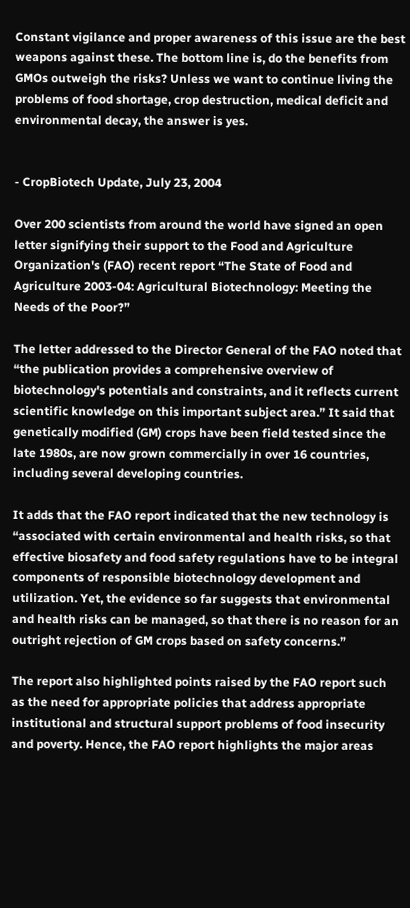Constant vigilance and proper awareness of this issue are the best weapons against these. The bottom line is, do the benefits from GMOs outweigh the risks? Unless we want to continue living the problems of food shortage, crop destruction, medical deficit and environmental decay, the answer is yes.


- CropBiotech Update, July 23, 2004

Over 200 scientists from around the world have signed an open letter signifying their support to the Food and Agriculture Organization's (FAO) recent report “The State of Food and Agriculture 2003-04: Agricultural Biotechnology: Meeting the Needs of the Poor?”

The letter addressed to the Director General of the FAO noted that “the publication provides a comprehensive overview of biotechnology's potentials and constraints, and it reflects current scientific knowledge on this important subject area.” It said that genetically modified (GM) crops have been field tested since the late 1980s, are now grown commercially in over 16 countries, including several developing countries.

It adds that the FAO report indicated that the new technology is “associated with certain environmental and health risks, so that effective biosafety and food safety regulations have to be integral components of responsible biotechnology development and utilization. Yet, the evidence so far suggests that environmental and health risks can be managed, so that there is no reason for an outright rejection of GM crops based on safety concerns.”

The report also highlighted points raised by the FAO report such as the need for appropriate policies that address appropriate institutional and structural support problems of food insecurity and poverty. Hence, the FAO report highlights the major areas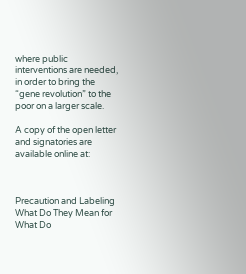where public interventions are needed, in order to bring the “gene revolution” to the poor on a larger scale.

A copy of the open letter and signatories are available online at:



Precaution and Labeling
What Do They Mean for What Do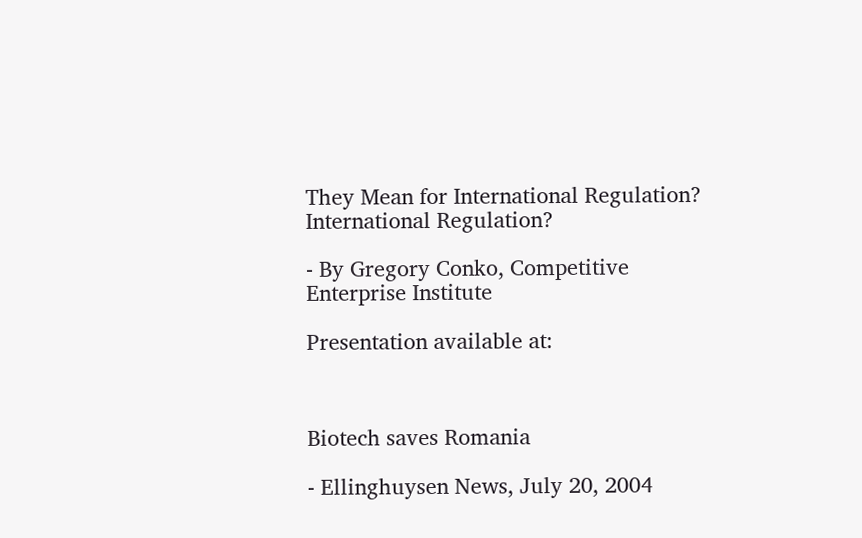They Mean for International Regulation? International Regulation?

- By Gregory Conko, Competitive Enterprise Institute

Presentation available at:



Biotech saves Romania

- Ellinghuysen News, July 20, 2004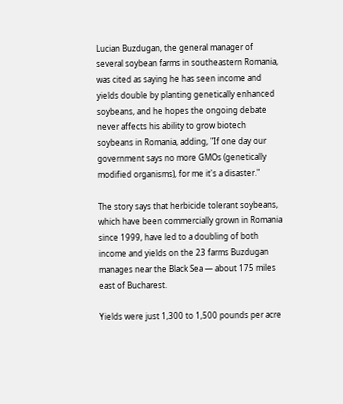Lucian Buzdugan, the general manager of several soybean farms in southeastern Romania, was cited as saying he has seen income and yields double by planting genetically enhanced soybeans, and he hopes the ongoing debate never affects his ability to grow biotech soybeans in Romania, adding, "If one day our government says no more GMOs (genetically modified organisms), for me it's a disaster."

The story says that herbicide tolerant soybeans, which have been commercially grown in Romania since 1999, have led to a doubling of both income and yields on the 23 farms Buzdugan manages near the Black Sea — about 175 miles east of Bucharest.

Yields were just 1,300 to 1,500 pounds per acre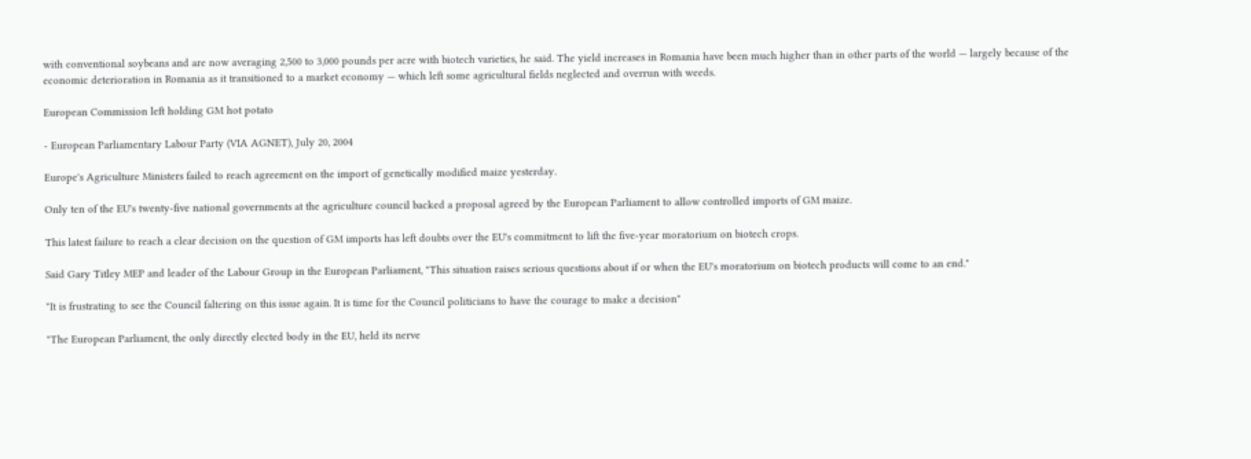with conventional soybeans and are now averaging 2,500 to 3,000 pounds per acre with biotech varieties, he said. The yield increases in Romania have been much higher than in other parts of the world — largely because of the economic deterioration in Romania as it transitioned to a market economy — which left some agricultural fields neglected and overrun with weeds.

European Commission left holding GM hot potato

- European Parliamentary Labour Party (VIA AGNET), July 20, 2004

Europe's Agriculture Ministers failed to reach agreement on the import of genetically modified maize yesterday.

Only ten of the EU's twenty-five national governments at the agriculture council backed a proposal agreed by the European Parliament to allow controlled imports of GM maize.

This latest failure to reach a clear decision on the question of GM imports has left doubts over the EU's commitment to lift the five-year moratorium on biotech crops.

Said Gary Titley MEP and leader of the Labour Group in the European Parliament, "This situation raises serious questions about if or when the EU's moratorium on biotech products will come to an end."

"It is frustrating to see the Council faltering on this issue again. It is time for the Council politicians to have the courage to make a decision"

"The European Parliament, the only directly elected body in the EU, held its nerve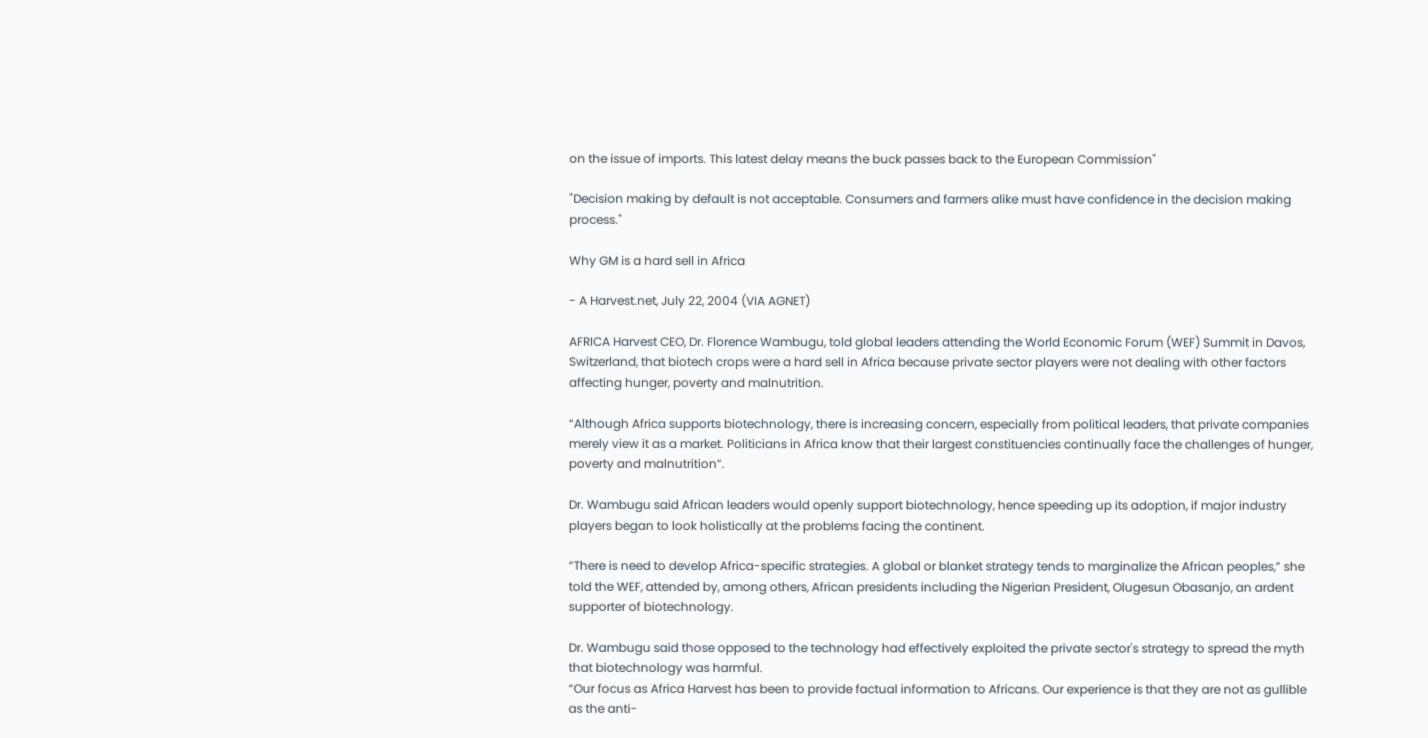on the issue of imports. This latest delay means the buck passes back to the European Commission"

"Decision making by default is not acceptable. Consumers and farmers alike must have confidence in the decision making process."

Why GM is a hard sell in Africa

- A Harvest.net, July 22, 2004 (VIA AGNET)

AFRICA Harvest CEO, Dr. Florence Wambugu, told global leaders attending the World Economic Forum (WEF) Summit in Davos, Switzerland, that biotech crops were a hard sell in Africa because private sector players were not dealing with other factors affecting hunger, poverty and malnutrition.

“Although Africa supports biotechnology, there is increasing concern, especially from political leaders, that private companies merely view it as a market. Politicians in Africa know that their largest constituencies continually face the challenges of hunger, poverty and malnutrition”.

Dr. Wambugu said African leaders would openly support biotechnology, hence speeding up its adoption, if major industry players began to look holistically at the problems facing the continent.

“There is need to develop Africa-specific strategies. A global or blanket strategy tends to marginalize the African peoples,” she told the WEF, attended by, among others, African presidents including the Nigerian President, Olugesun Obasanjo, an ardent supporter of biotechnology.

Dr. Wambugu said those opposed to the technology had effectively exploited the private sector's strategy to spread the myth that biotechnology was harmful.
“Our focus as Africa Harvest has been to provide factual information to Africans. Our experience is that they are not as gullible as the anti-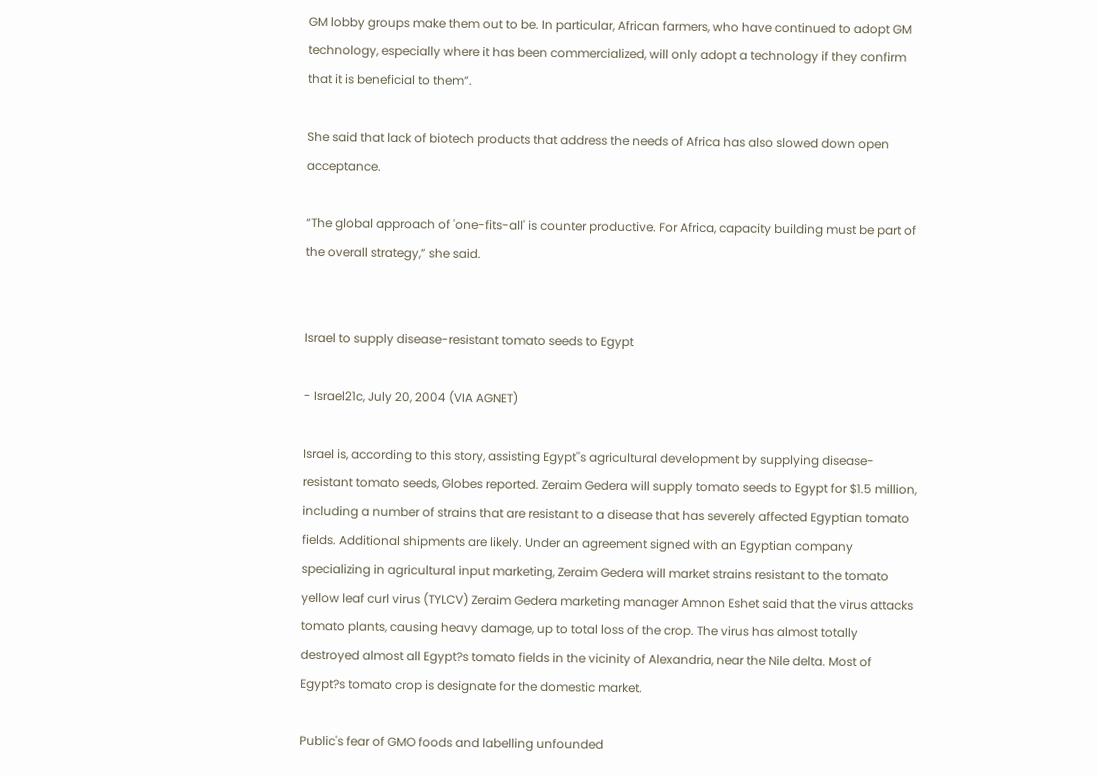GM lobby groups make them out to be. In particular, African farmers, who have continued to adopt GM technology, especially where it has been commercialized, will only adopt a technology if they confirm that it is beneficial to them”.

She said that lack of biotech products that address the needs of Africa has also slowed down open acceptance.

“The global approach of 'one-fits-all' is counter productive. For Africa, capacity building must be part of the overall strategy,” she said.


Israel to supply disease-resistant tomato seeds to Egypt

- Israel21c, July 20, 2004 (VIA AGNET)

Israel is, according to this story, assisting Egypt''s agricultural development by supplying disease-resistant tomato seeds, Globes reported. Zeraim Gedera will supply tomato seeds to Egypt for $1.5 million, including a number of strains that are resistant to a disease that has severely affected Egyptian tomato fields. Additional shipments are likely. Under an agreement signed with an Egyptian company specializing in agricultural input marketing, Zeraim Gedera will market strains resistant to the tomato yellow leaf curl virus (TYLCV) Zeraim Gedera marketing manager Amnon Eshet said that the virus attacks tomato plants, causing heavy damage, up to total loss of the crop. The virus has almost totally destroyed almost all Egypt?s tomato fields in the vicinity of Alexandria, near the Nile delta. Most of Egypt?s tomato crop is designate for the domestic market.

Public's fear of GMO foods and labelling unfounded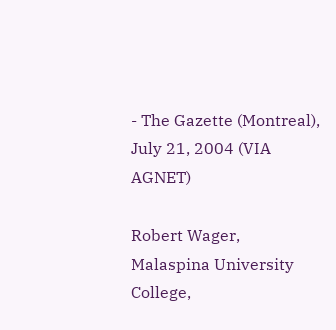- The Gazette (Montreal), July 21, 2004 (VIA AGNET)

Robert Wager, Malaspina University College,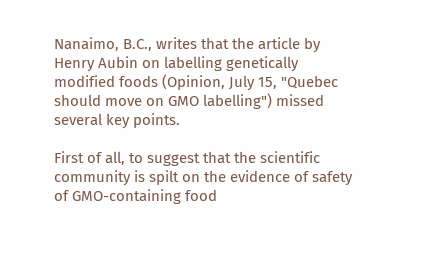Nanaimo, B.C., writes that the article by Henry Aubin on labelling genetically modified foods (Opinion, July 15, "Quebec should move on GMO labelling") missed several key points.

First of all, to suggest that the scientific community is spilt on the evidence of safety of GMO-containing food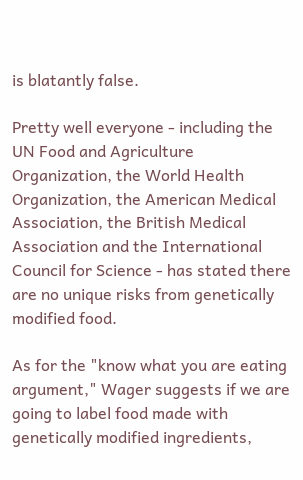is blatantly false.

Pretty well everyone - including the UN Food and Agriculture Organization, the World Health Organization, the American Medical Association, the British Medical Association and the International Council for Science - has stated there are no unique risks from genetically modified food.

As for the "know what you are eating argument," Wager suggests if we are going to label food made with genetically modified ingredients,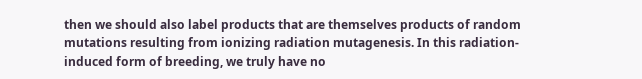then we should also label products that are themselves products of random mutations resulting from ionizing radiation mutagenesis. In this radiation-induced form of breeding, we truly have no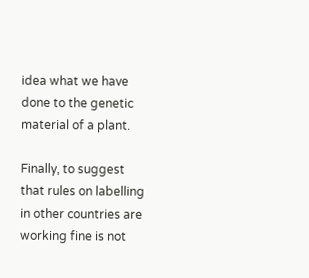idea what we have done to the genetic material of a plant.

Finally, to suggest that rules on labelling in other countries are working fine is not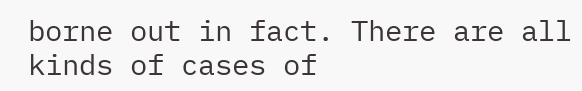borne out in fact. There are all kinds of cases of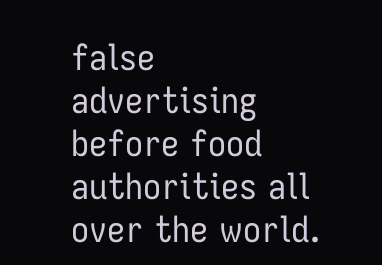false advertising before food authorities all over the world.